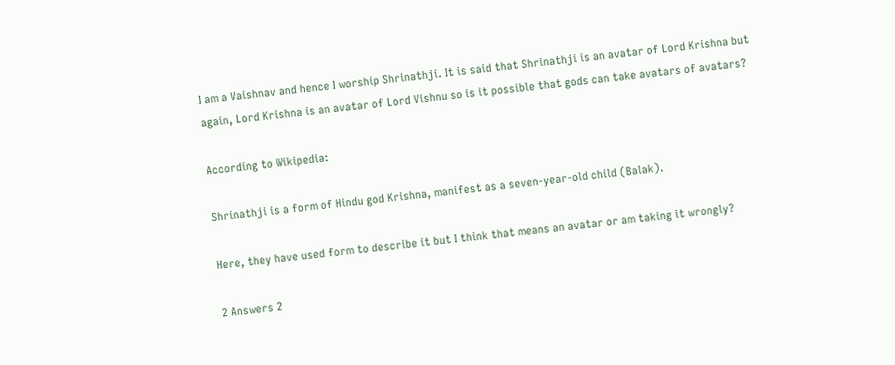I am a Vaishnav and hence I worship Shrinathji. It is said that Shrinathji is an avatar of Lord Krishna but again, Lord Krishna is an avatar of Lord Vishnu so is it possible that gods can take avatars of avatars?

According to Wikipedia:

Shrinathji is a form of Hindu god Krishna, manifest as a seven-year-old child (Balak).

Here, they have used form to describe it but I think that means an avatar or am taking it wrongly?

2 Answers 2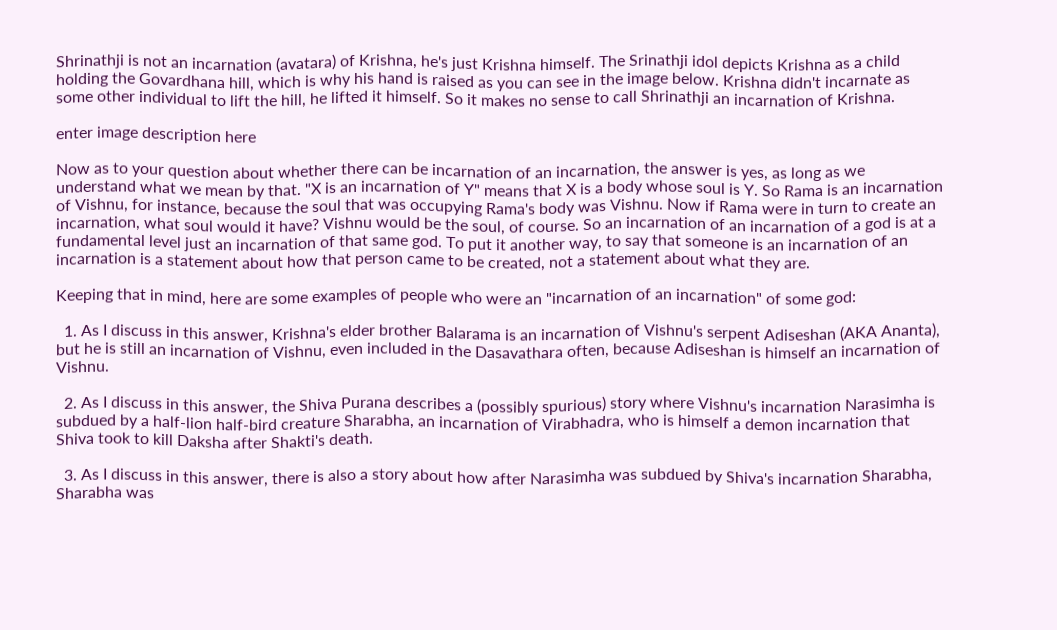Shrinathji is not an incarnation (avatara) of Krishna, he's just Krishna himself. The Srinathji idol depicts Krishna as a child holding the Govardhana hill, which is why his hand is raised as you can see in the image below. Krishna didn't incarnate as some other individual to lift the hill, he lifted it himself. So it makes no sense to call Shrinathji an incarnation of Krishna.

enter image description here

Now as to your question about whether there can be incarnation of an incarnation, the answer is yes, as long as we understand what we mean by that. "X is an incarnation of Y" means that X is a body whose soul is Y. So Rama is an incarnation of Vishnu, for instance, because the soul that was occupying Rama's body was Vishnu. Now if Rama were in turn to create an incarnation, what soul would it have? Vishnu would be the soul, of course. So an incarnation of an incarnation of a god is at a fundamental level just an incarnation of that same god. To put it another way, to say that someone is an incarnation of an incarnation is a statement about how that person came to be created, not a statement about what they are.

Keeping that in mind, here are some examples of people who were an "incarnation of an incarnation" of some god:

  1. As I discuss in this answer, Krishna's elder brother Balarama is an incarnation of Vishnu's serpent Adiseshan (AKA Ananta), but he is still an incarnation of Vishnu, even included in the Dasavathara often, because Adiseshan is himself an incarnation of Vishnu.

  2. As I discuss in this answer, the Shiva Purana describes a (possibly spurious) story where Vishnu's incarnation Narasimha is subdued by a half-lion half-bird creature Sharabha, an incarnation of Virabhadra, who is himself a demon incarnation that Shiva took to kill Daksha after Shakti's death.

  3. As I discuss in this answer, there is also a story about how after Narasimha was subdued by Shiva's incarnation Sharabha, Sharabha was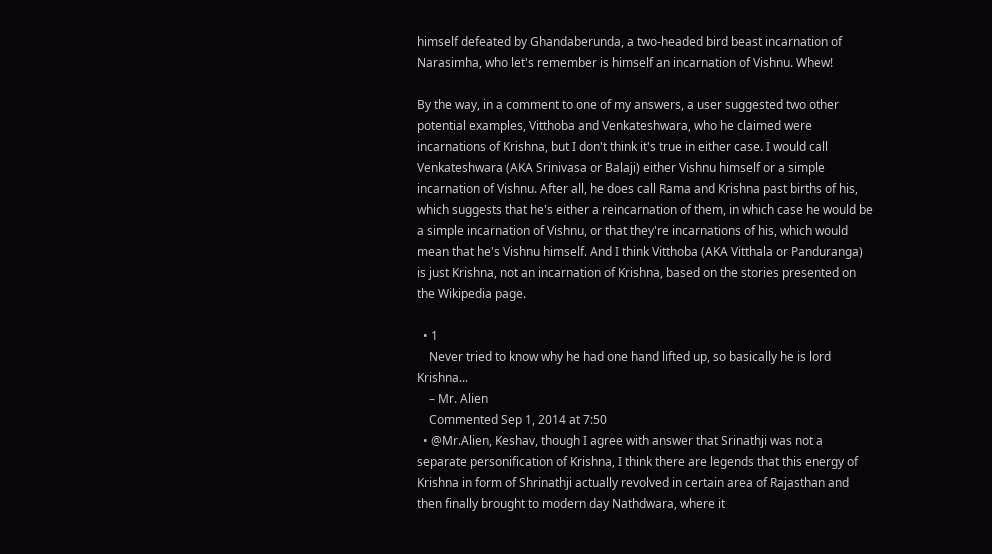himself defeated by Ghandaberunda, a two-headed bird beast incarnation of Narasimha, who let's remember is himself an incarnation of Vishnu. Whew!

By the way, in a comment to one of my answers, a user suggested two other potential examples, Vitthoba and Venkateshwara, who he claimed were incarnations of Krishna, but I don't think it's true in either case. I would call Venkateshwara (AKA Srinivasa or Balaji) either Vishnu himself or a simple incarnation of Vishnu. After all, he does call Rama and Krishna past births of his, which suggests that he's either a reincarnation of them, in which case he would be a simple incarnation of Vishnu, or that they're incarnations of his, which would mean that he's Vishnu himself. And I think Vitthoba (AKA Vitthala or Panduranga) is just Krishna, not an incarnation of Krishna, based on the stories presented on the Wikipedia page.

  • 1
    Never tried to know why he had one hand lifted up, so basically he is lord Krishna...
    – Mr. Alien
    Commented Sep 1, 2014 at 7:50
  • @Mr.Alien, Keshav, though I agree with answer that Srinathji was not a separate personification of Krishna, I think there are legends that this energy of Krishna in form of Shrinathji actually revolved in certain area of Rajasthan and then finally brought to modern day Nathdwara, where it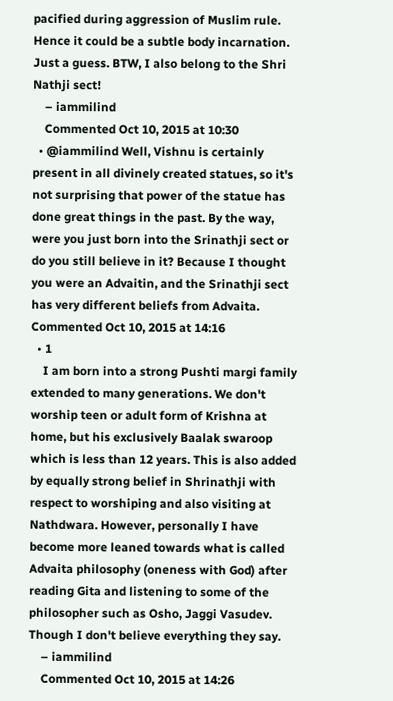pacified during aggression of Muslim rule. Hence it could be a subtle body incarnation. Just a guess. BTW, I also belong to the Shri Nathji sect!
    – iammilind
    Commented Oct 10, 2015 at 10:30
  • @iammilind Well, Vishnu is certainly present in all divinely created statues, so it's not surprising that power of the statue has done great things in the past. By the way, were you just born into the Srinathji sect or do you still believe in it? Because I thought you were an Advaitin, and the Srinathji sect has very different beliefs from Advaita. Commented Oct 10, 2015 at 14:16
  • 1
    I am born into a strong Pushti margi family extended to many generations. We don't worship teen or adult form of Krishna at home, but his exclusively Baalak swaroop which is less than 12 years. This is also added by equally strong belief in Shrinathji with respect to worshiping and also visiting at Nathdwara. However, personally I have become more leaned towards what is called Advaita philosophy (oneness with God) after reading Gita and listening to some of the philosopher such as Osho, Jaggi Vasudev. Though I don't believe everything they say.
    – iammilind
    Commented Oct 10, 2015 at 14:26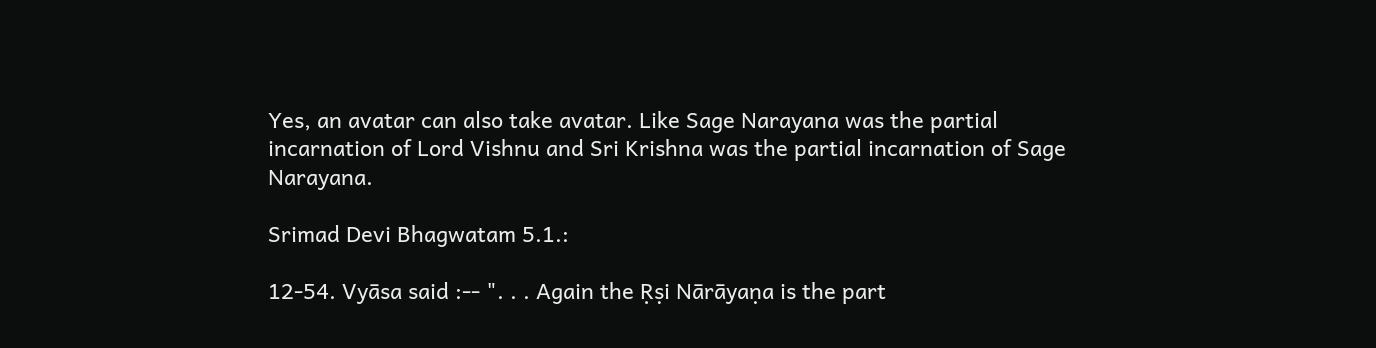Yes, an avatar can also take avatar. Like Sage Narayana was the partial incarnation of Lord Vishnu and Sri Krishna was the partial incarnation of Sage Narayana.

Srimad Devi Bhagwatam 5.1.:

12-54. Vyāsa said :-- ". . . Again the Ṛṣi Nārāyaṇa is the part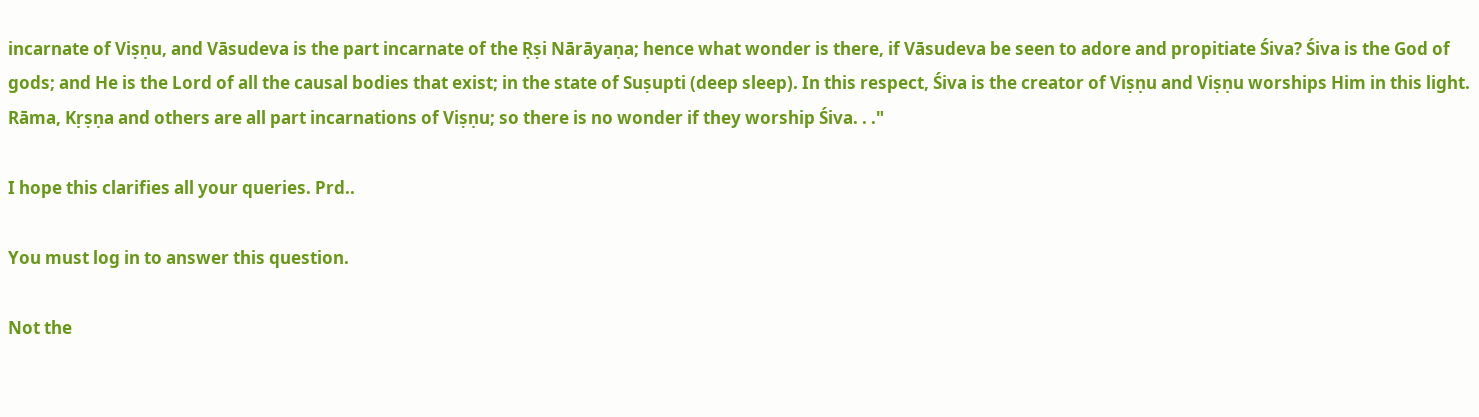incarnate of Viṣṇu, and Vāsudeva is the part incarnate of the Ṛṣi Nārāyaṇa; hence what wonder is there, if Vāsudeva be seen to adore and propitiate Śiva? Śiva is the God of gods; and He is the Lord of all the causal bodies that exist; in the state of Suṣupti (deep sleep). In this respect, Śiva is the creator of Viṣṇu and Viṣṇu worships Him in this light. Rāma, Kṛṣṇa and others are all part incarnations of Viṣṇu; so there is no wonder if they worship Śiva. . ."

I hope this clarifies all your queries. Prd..

You must log in to answer this question.

Not the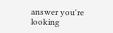answer you're looking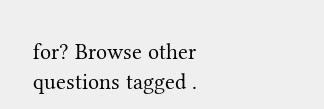for? Browse other questions tagged .